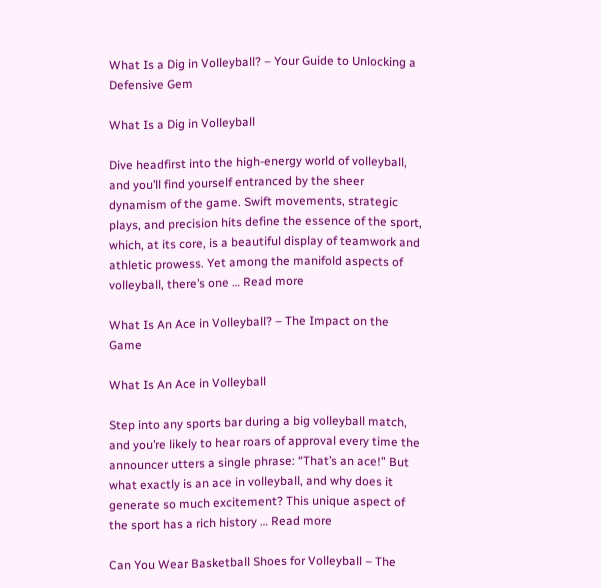What Is a Dig in Volleyball? – Your Guide to Unlocking a Defensive Gem

What Is a Dig in Volleyball

Dive headfirst into the high-energy world of volleyball, and you’ll find yourself entranced by the sheer dynamism of the game. Swift movements, strategic plays, and precision hits define the essence of the sport, which, at its core, is a beautiful display of teamwork and athletic prowess. Yet among the manifold aspects of volleyball, there’s one … Read more

What Is An Ace in Volleyball? – The Impact on the Game

What Is An Ace in Volleyball

Step into any sports bar during a big volleyball match, and you’re likely to hear roars of approval every time the announcer utters a single phrase: “That’s an ace!” But what exactly is an ace in volleyball, and why does it generate so much excitement? This unique aspect of the sport has a rich history … Read more

Can You Wear Basketball Shoes for Volleyball – The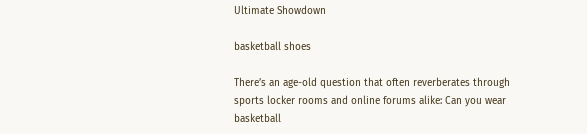Ultimate Showdown

basketball shoes

There’s an age-old question that often reverberates through sports locker rooms and online forums alike: Can you wear basketball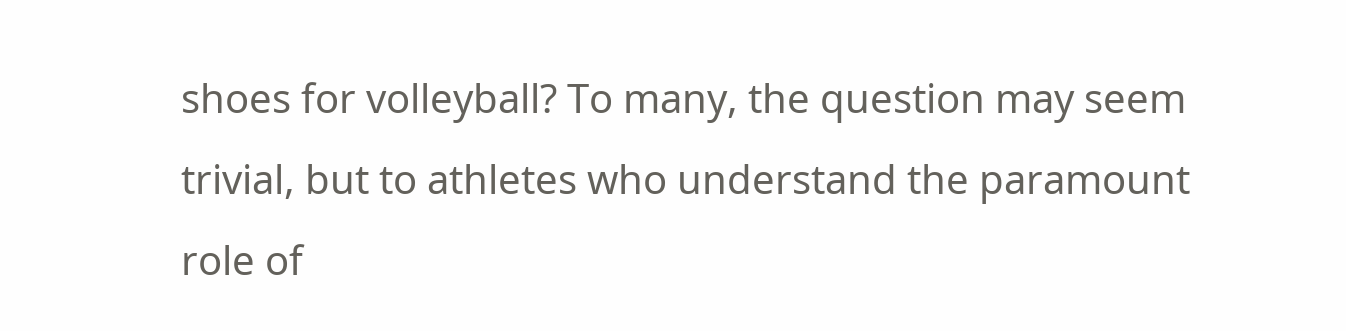shoes for volleyball? To many, the question may seem trivial, but to athletes who understand the paramount role of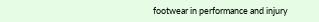footwear in performance and injury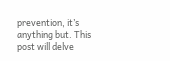prevention, it’s anything but. This post will delve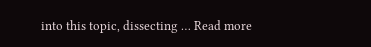into this topic, dissecting … Read more